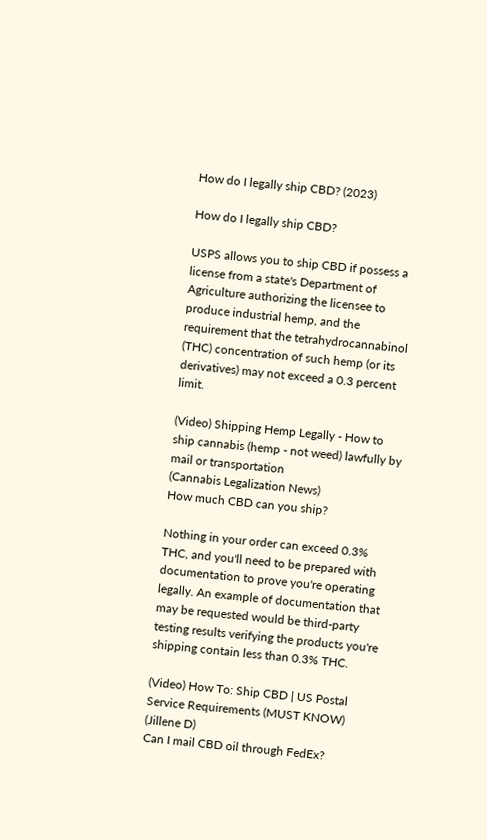How do I legally ship CBD? (2023)

How do I legally ship CBD?

USPS allows you to ship CBD if possess a license from a state's Department of Agriculture authorizing the licensee to produce industrial hemp, and the requirement that the tetrahydrocannabinol (THC) concentration of such hemp (or its derivatives) may not exceed a 0.3 percent limit.

(Video) Shipping Hemp Legally - How to ship cannabis (hemp - not weed) lawfully by mail or transportation
(Cannabis Legalization News)
How much CBD can you ship?

Nothing in your order can exceed 0.3% THC, and you'll need to be prepared with documentation to prove you're operating legally. An example of documentation that may be requested would be third-party testing results verifying the products you're shipping contain less than 0.3% THC.

(Video) How To: Ship CBD | US Postal Service Requirements (MUST KNOW)
(Jillene D)
Can I mail CBD oil through FedEx?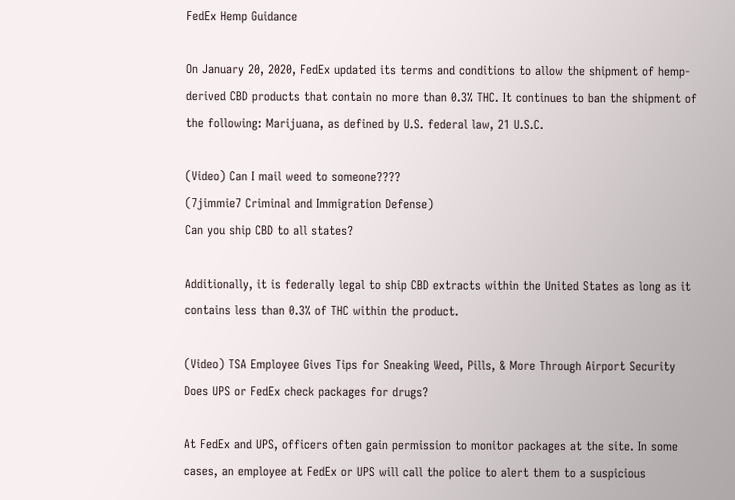FedEx Hemp Guidance

On January 20, 2020, FedEx updated its terms and conditions to allow the shipment of hemp-derived CBD products that contain no more than 0.3% THC. It continues to ban the shipment of the following: Marijuana, as defined by U.S. federal law, 21 U.S.C.

(Video) Can I mail weed to someone????
(7jimmie7 Criminal and Immigration Defense)
Can you ship CBD to all states?

Additionally, it is federally legal to ship CBD extracts within the United States as long as it contains less than 0.3% of THC within the product.

(Video) TSA Employee Gives Tips for Sneaking Weed, Pills, & More Through Airport Security
Does UPS or FedEx check packages for drugs?

At FedEx and UPS, officers often gain permission to monitor packages at the site. In some cases, an employee at FedEx or UPS will call the police to alert them to a suspicious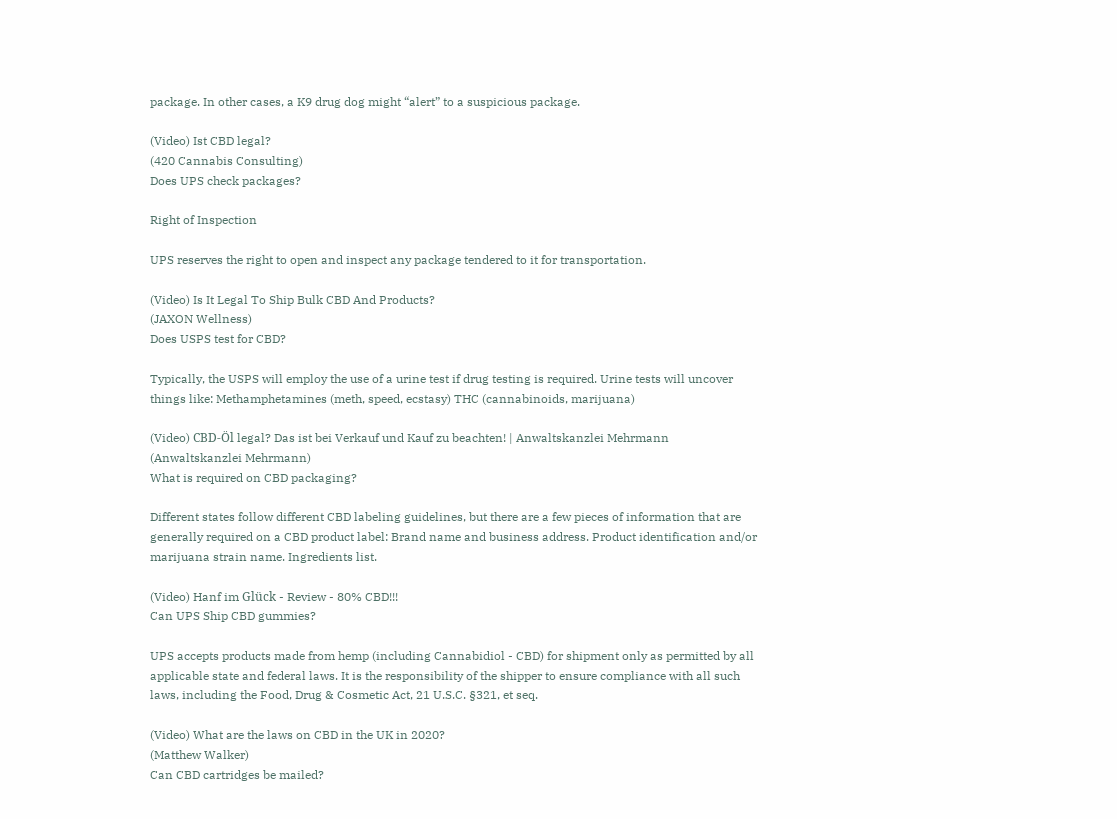package. In other cases, a K9 drug dog might “alert” to a suspicious package.

(Video) Ist CBD legal?
(420 Cannabis Consulting)
Does UPS check packages?

Right of Inspection

UPS reserves the right to open and inspect any package tendered to it for transportation.

(Video) Is It Legal To Ship Bulk CBD And Products?
(JAXON Wellness)
Does USPS test for CBD?

Typically, the USPS will employ the use of a urine test if drug testing is required. Urine tests will uncover things like: Methamphetamines (meth, speed, ecstasy) THC (cannabinoids, marijuana)

(Video) CBD-Öl legal? Das ist bei Verkauf und Kauf zu beachten! | Anwaltskanzlei Mehrmann
(Anwaltskanzlei Mehrmann)
What is required on CBD packaging?

Different states follow different CBD labeling guidelines, but there are a few pieces of information that are generally required on a CBD product label: Brand name and business address. Product identification and/or marijuana strain name. Ingredients list.

(Video) Hanf im Glück - Review - 80% CBD!!!
Can UPS Ship CBD gummies?

UPS accepts products made from hemp (including Cannabidiol - CBD) for shipment only as permitted by all applicable state and federal laws. It is the responsibility of the shipper to ensure compliance with all such laws, including the Food, Drug & Cosmetic Act, 21 U.S.C. §321, et seq.

(Video) What are the laws on CBD in the UK in 2020?
(Matthew Walker)
Can CBD cartridges be mailed?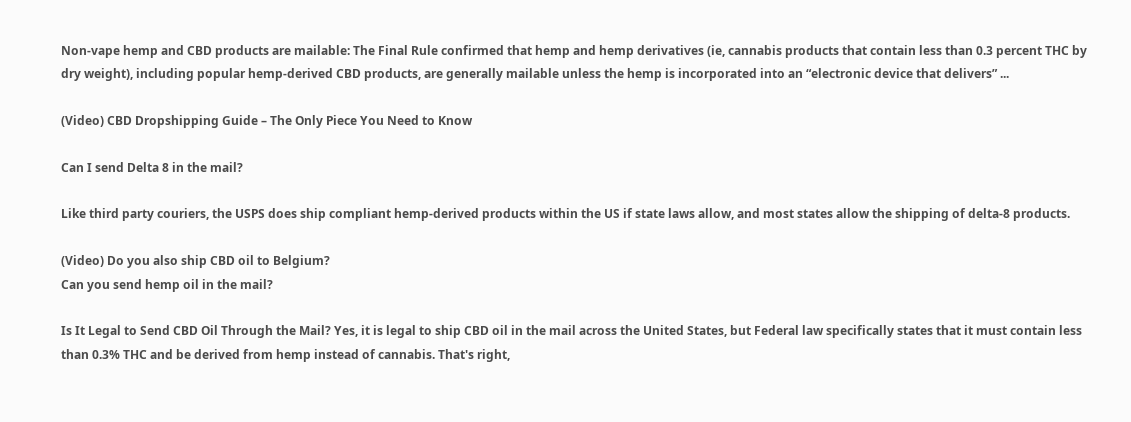Non-vape hemp and CBD products are mailable: The Final Rule confirmed that hemp and hemp derivatives (ie, cannabis products that contain less than 0.3 percent THC by dry weight), including popular hemp-derived CBD products, are generally mailable unless the hemp is incorporated into an “electronic device that delivers” ...

(Video) CBD Dropshipping Guide – The Only Piece You Need to Know

Can I send Delta 8 in the mail?

Like third party couriers, the USPS does ship compliant hemp-derived products within the US if state laws allow, and most states allow the shipping of delta-8 products.

(Video) Do you also ship CBD oil to Belgium?
Can you send hemp oil in the mail?

Is It Legal to Send CBD Oil Through the Mail? Yes, it is legal to ship CBD oil in the mail across the United States, but Federal law specifically states that it must contain less than 0.3% THC and be derived from hemp instead of cannabis. That's right,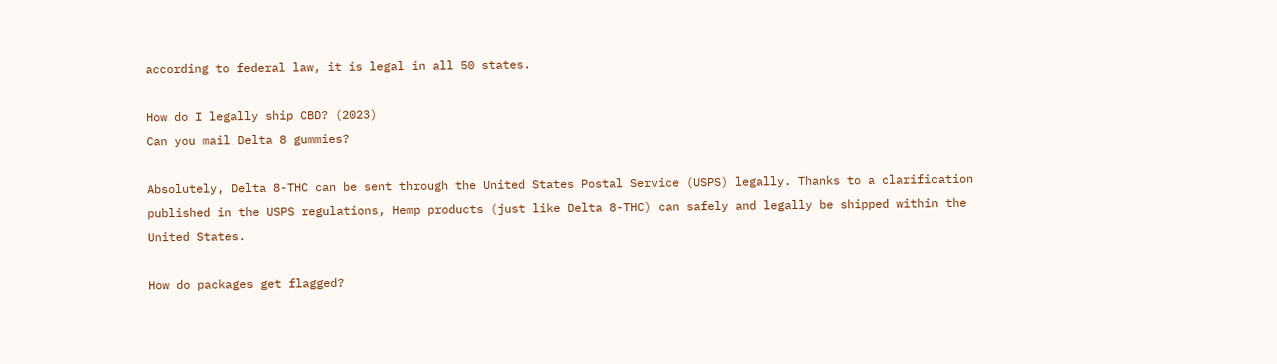according to federal law, it is legal in all 50 states.

How do I legally ship CBD? (2023)
Can you mail Delta 8 gummies?

Absolutely, Delta 8-THC can be sent through the United States Postal Service (USPS) legally. Thanks to a clarification published in the USPS regulations, Hemp products (just like Delta 8-THC) can safely and legally be shipped within the United States.

How do packages get flagged?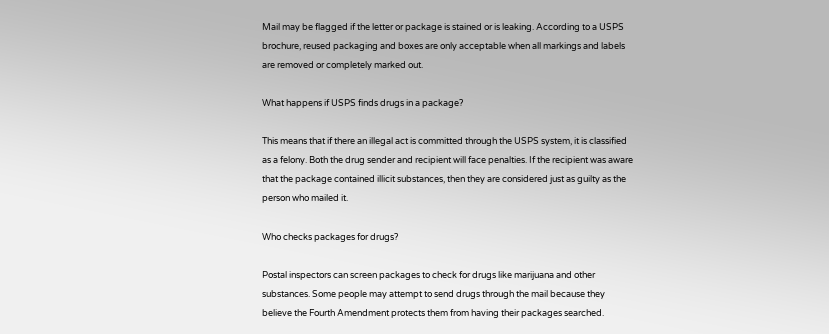Mail may be flagged if the letter or package is stained or is leaking. According to a USPS brochure, reused packaging and boxes are only acceptable when all markings and labels are removed or completely marked out.

What happens if USPS finds drugs in a package?

This means that if there an illegal act is committed through the USPS system, it is classified as a felony. Both the drug sender and recipient will face penalties. If the recipient was aware that the package contained illicit substances, then they are considered just as guilty as the person who mailed it.

Who checks packages for drugs?

Postal inspectors can screen packages to check for drugs like marijuana and other substances. Some people may attempt to send drugs through the mail because they believe the Fourth Amendment protects them from having their packages searched.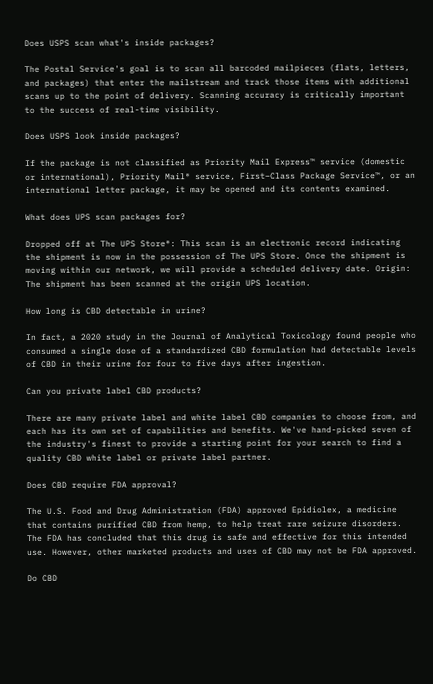Does USPS scan what's inside packages?

The Postal Service's goal is to scan all barcoded mailpieces (flats, letters, and packages) that enter the mailstream and track those items with additional scans up to the point of delivery. Scanning accuracy is critically important to the success of real-time visibility.

Does USPS look inside packages?

If the package is not classified as Priority Mail Express™ service (domestic or international), Priority Mail® service, First–Class Package Service™, or an international letter package, it may be opened and its contents examined.

What does UPS scan packages for?

Dropped off at The UPS Store®: This scan is an electronic record indicating the shipment is now in the possession of The UPS Store. Once the shipment is moving within our network, we will provide a scheduled delivery date. Origin: The shipment has been scanned at the origin UPS location.

How long is CBD detectable in urine?

In fact, a 2020 study in the Journal of Analytical Toxicology found people who consumed a single dose of a standardized CBD formulation had detectable levels of CBD in their urine for four to five days after ingestion.

Can you private label CBD products?

There are many private label and white label CBD companies to choose from, and each has its own set of capabilities and benefits. We've hand-picked seven of the industry's finest to provide a starting point for your search to find a quality CBD white label or private label partner.

Does CBD require FDA approval?

The U.S. Food and Drug Administration (FDA) approved Epidiolex, a medicine that contains purified CBD from hemp, to help treat rare seizure disorders. The FDA has concluded that this drug is safe and effective for this intended use. However, other marketed products and uses of CBD may not be FDA approved.

Do CBD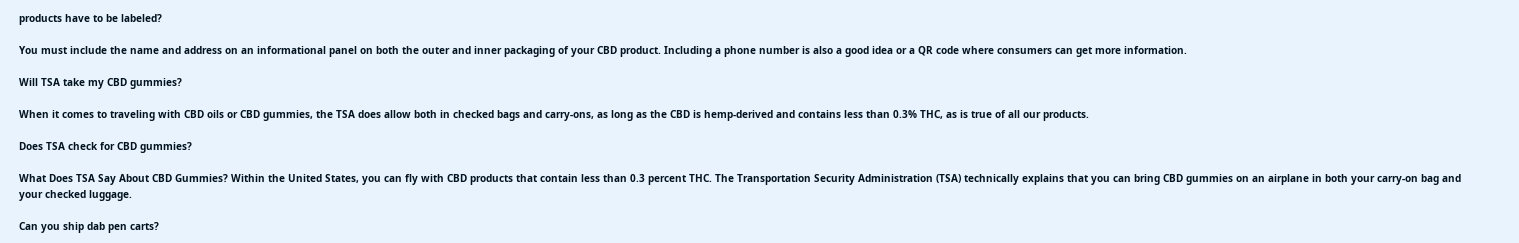products have to be labeled?

You must include the name and address on an informational panel on both the outer and inner packaging of your CBD product. Including a phone number is also a good idea or a QR code where consumers can get more information.

Will TSA take my CBD gummies?

When it comes to traveling with CBD oils or CBD gummies, the TSA does allow both in checked bags and carry-ons, as long as the CBD is hemp-derived and contains less than 0.3% THC, as is true of all our products.

Does TSA check for CBD gummies?

What Does TSA Say About CBD Gummies? Within the United States, you can fly with CBD products that contain less than 0.3 percent THC. The Transportation Security Administration (TSA) technically explains that you can bring CBD gummies on an airplane in both your carry-on bag and your checked luggage.

Can you ship dab pen carts?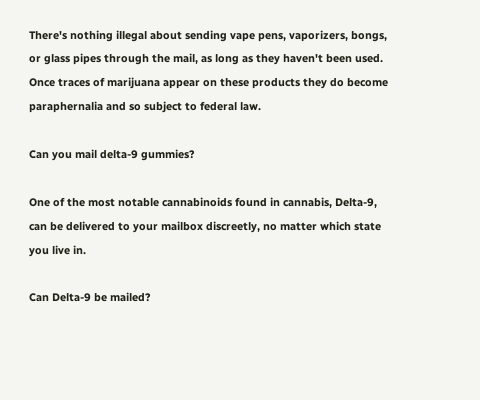There's nothing illegal about sending vape pens, vaporizers, bongs, or glass pipes through the mail, as long as they haven't been used. Once traces of marijuana appear on these products they do become paraphernalia and so subject to federal law.

Can you mail delta-9 gummies?

One of the most notable cannabinoids found in cannabis, Delta-9, can be delivered to your mailbox discreetly, no matter which state you live in.

Can Delta-9 be mailed?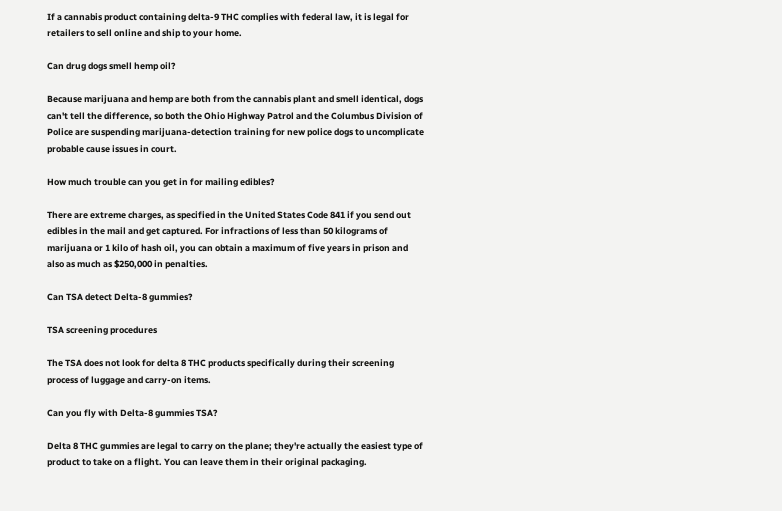If a cannabis product containing delta-9 THC complies with federal law, it is legal for retailers to sell online and ship to your home.

Can drug dogs smell hemp oil?

Because marijuana and hemp are both from the cannabis plant and smell identical, dogs can't tell the difference, so both the Ohio Highway Patrol and the Columbus Division of Police are suspending marijuana-detection training for new police dogs to uncomplicate probable cause issues in court.

How much trouble can you get in for mailing edibles?

There are extreme charges, as specified in the United States Code 841 if you send out edibles in the mail and get captured. For infractions of less than 50 kilograms of marijuana or 1 kilo of hash oil, you can obtain a maximum of five years in prison and also as much as $250,000 in penalties.

Can TSA detect Delta-8 gummies?

TSA screening procedures

The TSA does not look for delta 8 THC products specifically during their screening process of luggage and carry-on items.

Can you fly with Delta-8 gummies TSA?

Delta 8 THC gummies are legal to carry on the plane; they're actually the easiest type of product to take on a flight. You can leave them in their original packaging.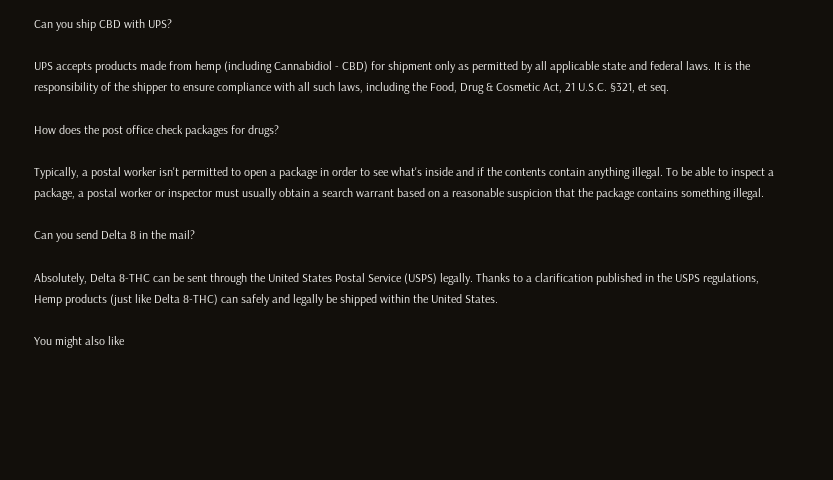Can you ship CBD with UPS?

UPS accepts products made from hemp (including Cannabidiol - CBD) for shipment only as permitted by all applicable state and federal laws. It is the responsibility of the shipper to ensure compliance with all such laws, including the Food, Drug & Cosmetic Act, 21 U.S.C. §321, et seq.

How does the post office check packages for drugs?

Typically, a postal worker isn't permitted to open a package in order to see what's inside and if the contents contain anything illegal. To be able to inspect a package, a postal worker or inspector must usually obtain a search warrant based on a reasonable suspicion that the package contains something illegal.

Can you send Delta 8 in the mail?

Absolutely, Delta 8-THC can be sent through the United States Postal Service (USPS) legally. Thanks to a clarification published in the USPS regulations, Hemp products (just like Delta 8-THC) can safely and legally be shipped within the United States.

You might also like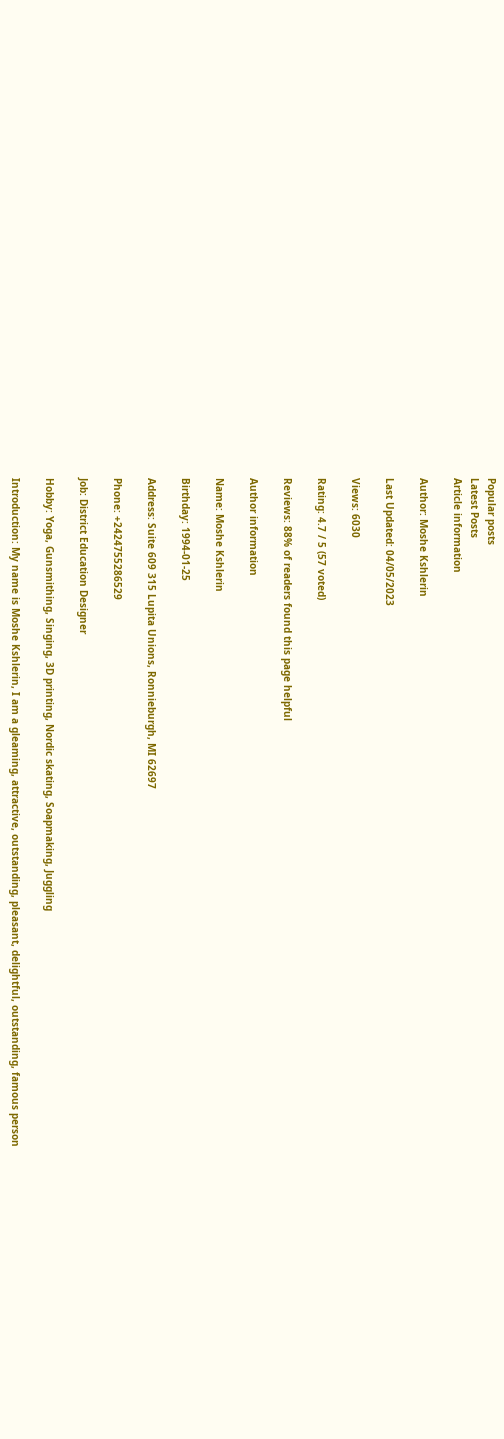Popular posts
Latest Posts
Article information

Author: Moshe Kshlerin

Last Updated: 04/05/2023

Views: 6030

Rating: 4.7 / 5 (57 voted)

Reviews: 88% of readers found this page helpful

Author information

Name: Moshe Kshlerin

Birthday: 1994-01-25

Address: Suite 609 315 Lupita Unions, Ronnieburgh, MI 62697

Phone: +2424755286529

Job: District Education Designer

Hobby: Yoga, Gunsmithing, Singing, 3D printing, Nordic skating, Soapmaking, Juggling

Introduction: My name is Moshe Kshlerin, I am a gleaming, attractive, outstanding, pleasant, delightful, outstanding, famous person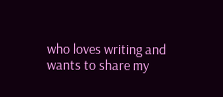who loves writing and wants to share my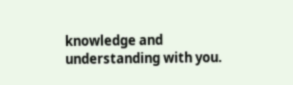knowledge and understanding with you.